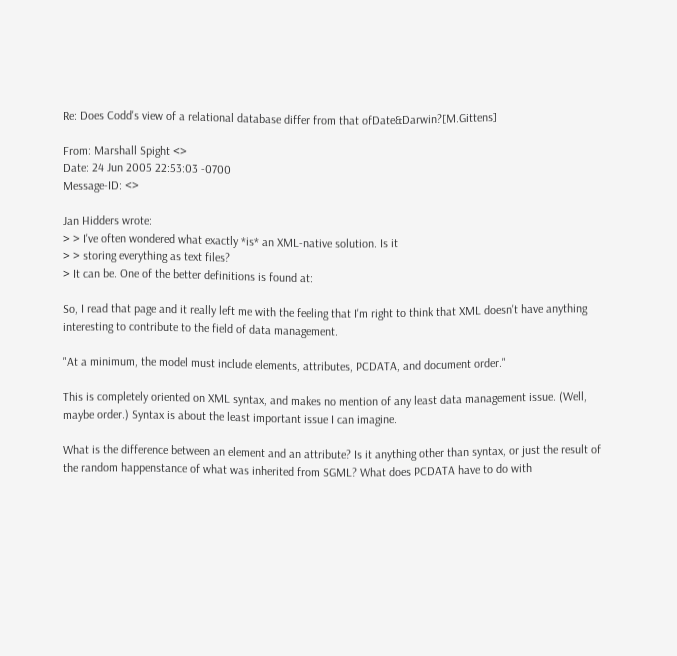Re: Does Codd's view of a relational database differ from that ofDate&Darwin?[M.Gittens]

From: Marshall Spight <>
Date: 24 Jun 2005 22:53:03 -0700
Message-ID: <>

Jan Hidders wrote:
> > I've often wondered what exactly *is* an XML-native solution. Is it
> > storing everything as text files?
> It can be. One of the better definitions is found at:

So, I read that page and it really left me with the feeling that I'm right to think that XML doesn't have anything interesting to contribute to the field of data management.

"At a minimum, the model must include elements, attributes, PCDATA, and document order."

This is completely oriented on XML syntax, and makes no mention of any least data management issue. (Well, maybe order.) Syntax is about the least important issue I can imagine.

What is the difference between an element and an attribute? Is it anything other than syntax, or just the result of the random happenstance of what was inherited from SGML? What does PCDATA have to do with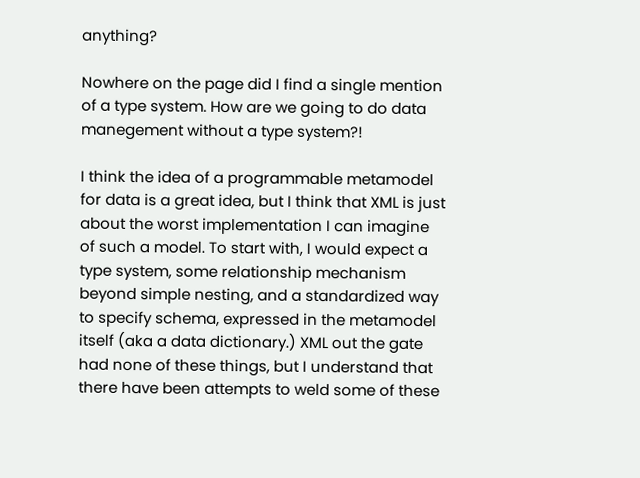anything?

Nowhere on the page did I find a single mention of a type system. How are we going to do data manegement without a type system?!

I think the idea of a programmable metamodel for data is a great idea, but I think that XML is just about the worst implementation I can imagine of such a model. To start with, I would expect a type system, some relationship mechanism beyond simple nesting, and a standardized way to specify schema, expressed in the metamodel itself (aka a data dictionary.) XML out the gate had none of these things, but I understand that there have been attempts to weld some of these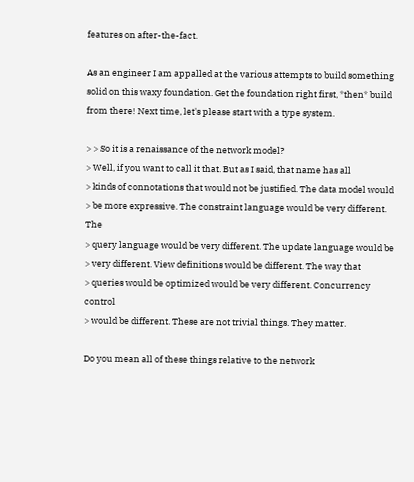features on after-the-fact.

As an engineer I am appalled at the various attempts to build something solid on this waxy foundation. Get the foundation right first, *then* build from there! Next time, let's please start with a type system.

> > So it is a renaissance of the network model?
> Well, if you want to call it that. But as I said, that name has all
> kinds of connotations that would not be justified. The data model would
> be more expressive. The constraint language would be very different. The
> query language would be very different. The update language would be
> very different. View definitions would be different. The way that
> queries would be optimized would be very different. Concurrency control
> would be different. These are not trivial things. They matter.

Do you mean all of these things relative to the network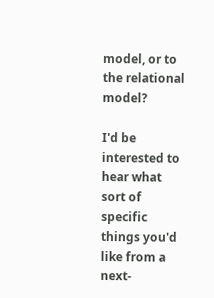model, or to the relational model?

I'd be interested to hear what sort of specific things you'd like from a next-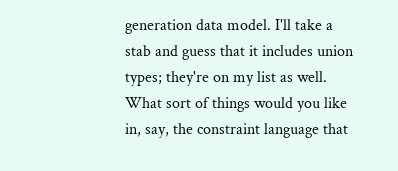generation data model. I'll take a stab and guess that it includes union types; they're on my list as well. What sort of things would you like in, say, the constraint language that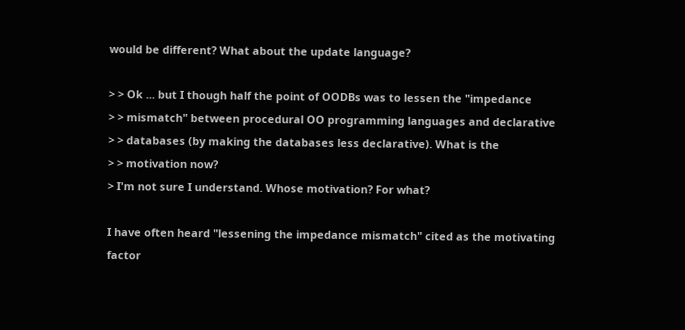would be different? What about the update language?

> > Ok ... but I though half the point of OODBs was to lessen the "impedance
> > mismatch" between procedural OO programming languages and declarative
> > databases (by making the databases less declarative). What is the
> > motivation now?
> I'm not sure I understand. Whose motivation? For what?

I have often heard "lessening the impedance mismatch" cited as the motivating factor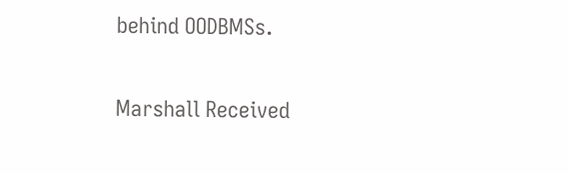behind OODBMSs.

Marshall Received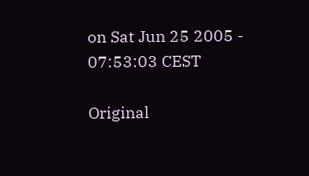on Sat Jun 25 2005 - 07:53:03 CEST

Original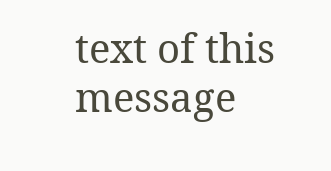text of this message